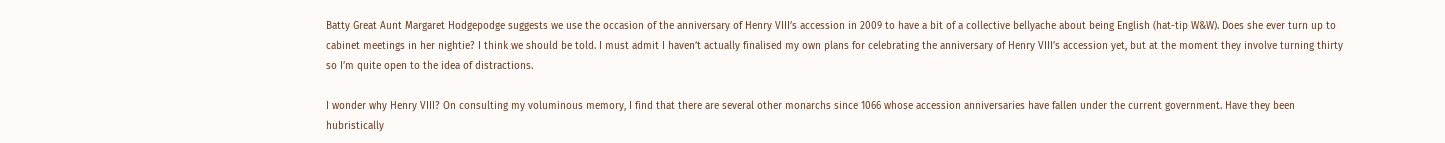Batty Great Aunt Margaret Hodgepodge suggests we use the occasion of the anniversary of Henry VIII’s accession in 2009 to have a bit of a collective bellyache about being English (hat-tip W&W). Does she ever turn up to cabinet meetings in her nightie? I think we should be told. I must admit I haven’t actually finalised my own plans for celebrating the anniversary of Henry VIII’s accession yet, but at the moment they involve turning thirty so I’m quite open to the idea of distractions.

I wonder why Henry VIII? On consulting my voluminous memory, I find that there are several other monarchs since 1066 whose accession anniversaries have fallen under the current government. Have they been hubristically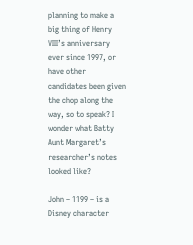planning to make a big thing of Henry VIII’s anniversary ever since 1997, or have other candidates been given the chop along the way, so to speak? I wonder what Batty Aunt Margaret’s researcher’s notes looked like?

John – 1199 – is a Disney character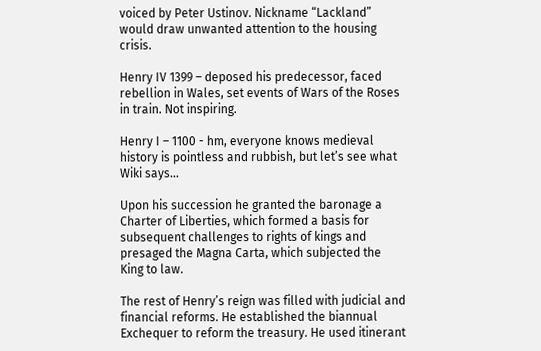voiced by Peter Ustinov. Nickname “Lackland” would draw unwanted attention to the housing crisis.

Henry IV 1399 – deposed his predecessor, faced rebellion in Wales, set events of Wars of the Roses in train. Not inspiring.

Henry I – 1100 - hm, everyone knows medieval history is pointless and rubbish, but let’s see what Wiki says…

Upon his succession he granted the baronage a Charter of Liberties, which formed a basis for subsequent challenges to rights of kings and presaged the Magna Carta, which subjected the King to law.

The rest of Henry’s reign was filled with judicial and financial reforms. He established the biannual Exchequer to reform the treasury. He used itinerant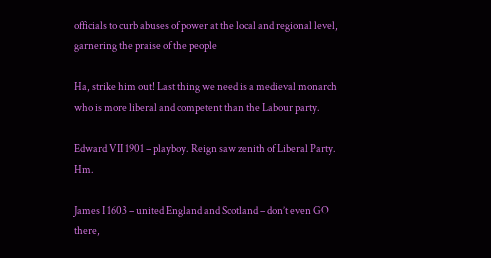officials to curb abuses of power at the local and regional level, garnering the praise of the people

Ha, strike him out! Last thing we need is a medieval monarch who is more liberal and competent than the Labour party.

Edward VII 1901 – playboy. Reign saw zenith of Liberal Party. Hm.

James I 1603 – united England and Scotland – don’t even GO there,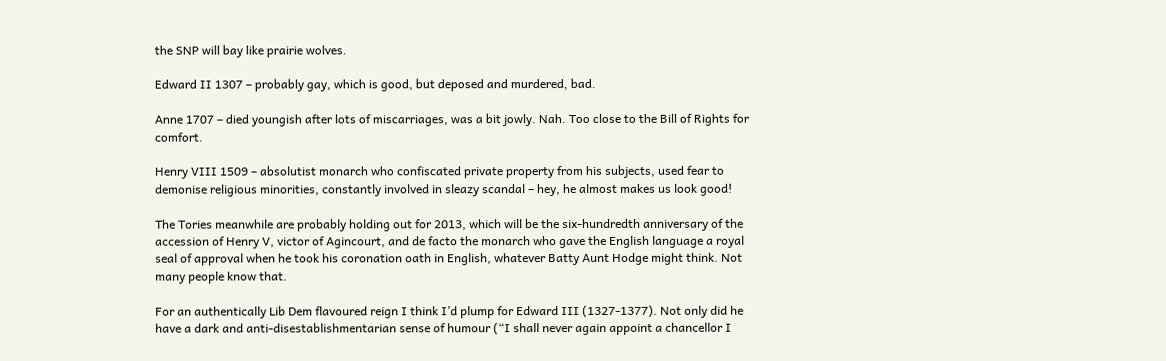the SNP will bay like prairie wolves.

Edward II 1307 – probably gay, which is good, but deposed and murdered, bad.

Anne 1707 – died youngish after lots of miscarriages, was a bit jowly. Nah. Too close to the Bill of Rights for comfort.

Henry VIII 1509 – absolutist monarch who confiscated private property from his subjects, used fear to demonise religious minorities, constantly involved in sleazy scandal – hey, he almost makes us look good!

The Tories meanwhile are probably holding out for 2013, which will be the six-hundredth anniversary of the accession of Henry V, victor of Agincourt, and de facto the monarch who gave the English language a royal seal of approval when he took his coronation oath in English, whatever Batty Aunt Hodge might think. Not many people know that.

For an authentically Lib Dem flavoured reign I think I’d plump for Edward III (1327-1377). Not only did he have a dark and anti-disestablishmentarian sense of humour (“I shall never again appoint a chancellor I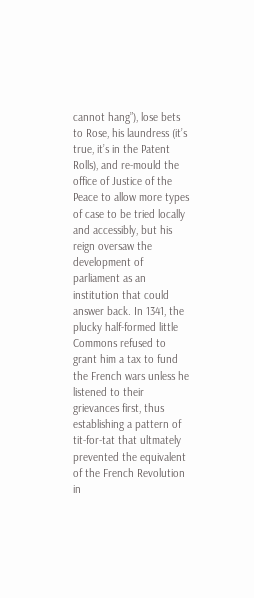cannot hang”), lose bets to Rose, his laundress (it’s true, it’s in the Patent Rolls), and re-mould the office of Justice of the Peace to allow more types of case to be tried locally and accessibly, but his reign oversaw the development of parliament as an institution that could answer back. In 1341, the plucky half-formed little Commons refused to grant him a tax to fund the French wars unless he listened to their grievances first, thus establishing a pattern of tit-for-tat that ultmately prevented the equivalent of the French Revolution in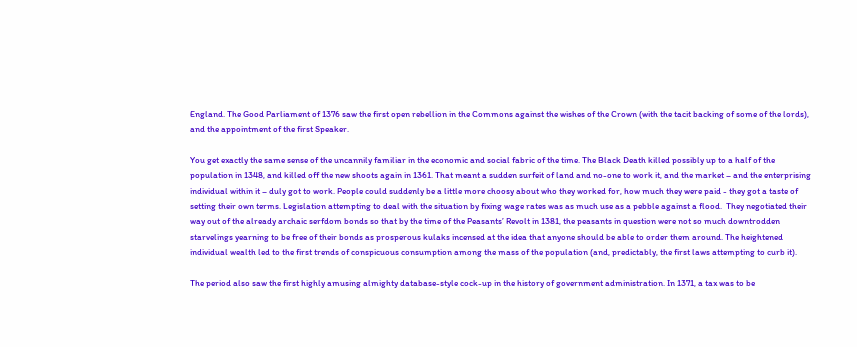England. The Good Parliament of 1376 saw the first open rebellion in the Commons against the wishes of the Crown (with the tacit backing of some of the lords), and the appointment of the first Speaker.

You get exactly the same sense of the uncannily familiar in the economic and social fabric of the time. The Black Death killed possibly up to a half of the population in 1348, and killed off the new shoots again in 1361. That meant a sudden surfeit of land and no-one to work it, and the market – and the enterprising individual within it – duly got to work. People could suddenly be a little more choosy about who they worked for, how much they were paid - they got a taste of setting their own terms. Legislation attempting to deal with the situation by fixing wage rates was as much use as a pebble against a flood.  They negotiated their way out of the already archaic serfdom bonds so that by the time of the Peasants’ Revolt in 1381, the peasants in question were not so much downtrodden starvelings yearning to be free of their bonds as prosperous kulaks incensed at the idea that anyone should be able to order them around. The heightened individual wealth led to the first trends of conspicuous consumption among the mass of the population (and, predictably, the first laws attempting to curb it).

The period also saw the first highly amusing almighty database-style cock-up in the history of government administration. In 1371, a tax was to be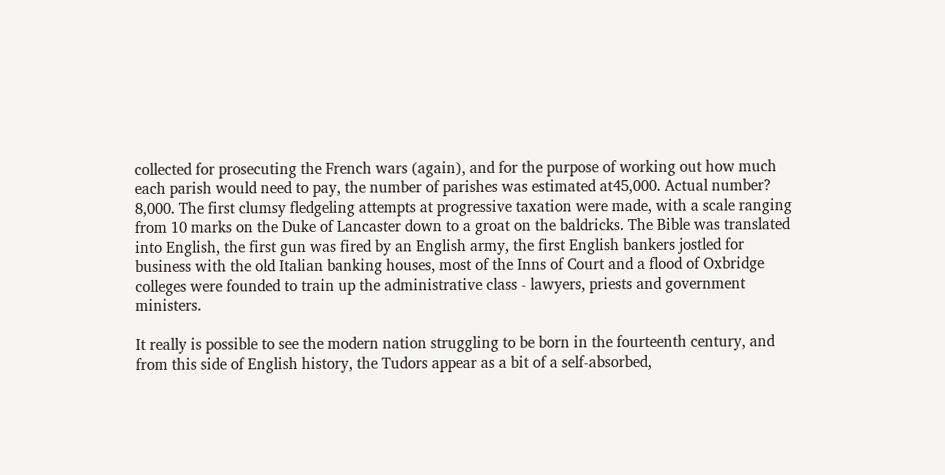collected for prosecuting the French wars (again), and for the purpose of working out how much each parish would need to pay, the number of parishes was estimated at45,000. Actual number? 8,000. The first clumsy fledgeling attempts at progressive taxation were made, with a scale ranging from 10 marks on the Duke of Lancaster down to a groat on the baldricks. The Bible was translated into English, the first gun was fired by an English army, the first English bankers jostled for business with the old Italian banking houses, most of the Inns of Court and a flood of Oxbridge colleges were founded to train up the administrative class - lawyers, priests and government ministers.

It really is possible to see the modern nation struggling to be born in the fourteenth century, and from this side of English history, the Tudors appear as a bit of a self-absorbed,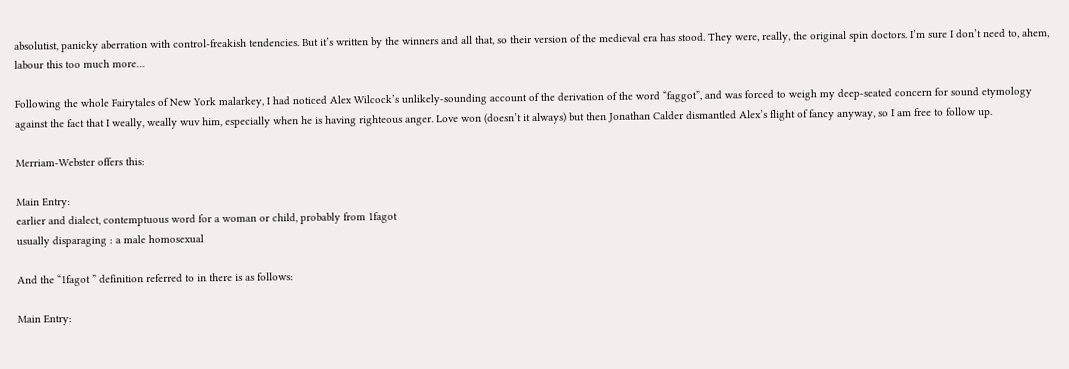absolutist, panicky aberration with control-freakish tendencies. But it’s written by the winners and all that, so their version of the medieval era has stood. They were, really, the original spin doctors. I’m sure I don’t need to, ahem, labour this too much more…

Following the whole Fairytales of New York malarkey, I had noticed Alex Wilcock’s unlikely-sounding account of the derivation of the word “faggot”, and was forced to weigh my deep-seated concern for sound etymology against the fact that I weally, weally wuv him, especially when he is having righteous anger. Love won (doesn’t it always) but then Jonathan Calder dismantled Alex’s flight of fancy anyway, so I am free to follow up.

Merriam-Webster offers this:

Main Entry:
earlier and dialect, contemptuous word for a woman or child, probably from 1fagot
usually disparaging : a male homosexual

And the “1fagot ” definition referred to in there is as follows:

Main Entry: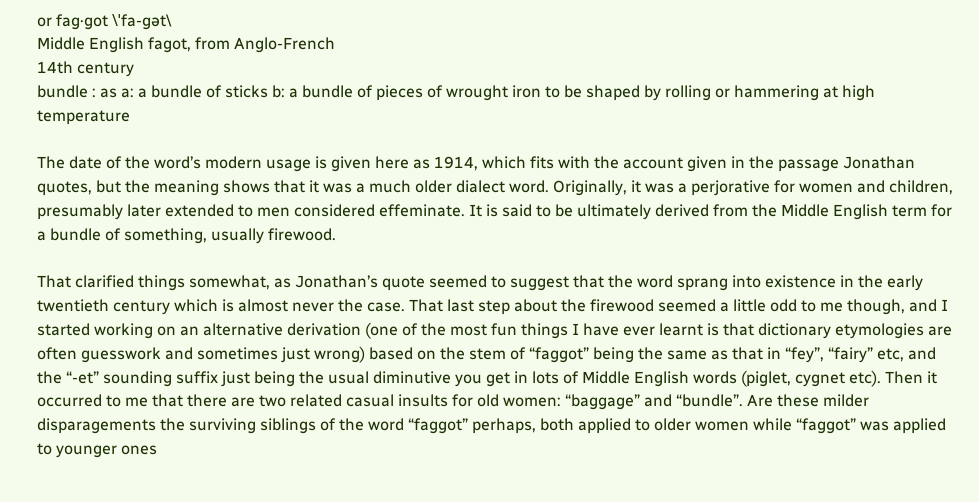or fag·got \ˈfa-gət\
Middle English fagot, from Anglo-French
14th century
bundle : as a: a bundle of sticks b: a bundle of pieces of wrought iron to be shaped by rolling or hammering at high temperature

The date of the word’s modern usage is given here as 1914, which fits with the account given in the passage Jonathan quotes, but the meaning shows that it was a much older dialect word. Originally, it was a perjorative for women and children, presumably later extended to men considered effeminate. It is said to be ultimately derived from the Middle English term for a bundle of something, usually firewood.

That clarified things somewhat, as Jonathan’s quote seemed to suggest that the word sprang into existence in the early twentieth century which is almost never the case. That last step about the firewood seemed a little odd to me though, and I started working on an alternative derivation (one of the most fun things I have ever learnt is that dictionary etymologies are often guesswork and sometimes just wrong) based on the stem of “faggot” being the same as that in “fey”, “fairy” etc, and the “-et” sounding suffix just being the usual diminutive you get in lots of Middle English words (piglet, cygnet etc). Then it occurred to me that there are two related casual insults for old women: “baggage” and “bundle”. Are these milder disparagements the surviving siblings of the word “faggot” perhaps, both applied to older women while “faggot” was applied to younger ones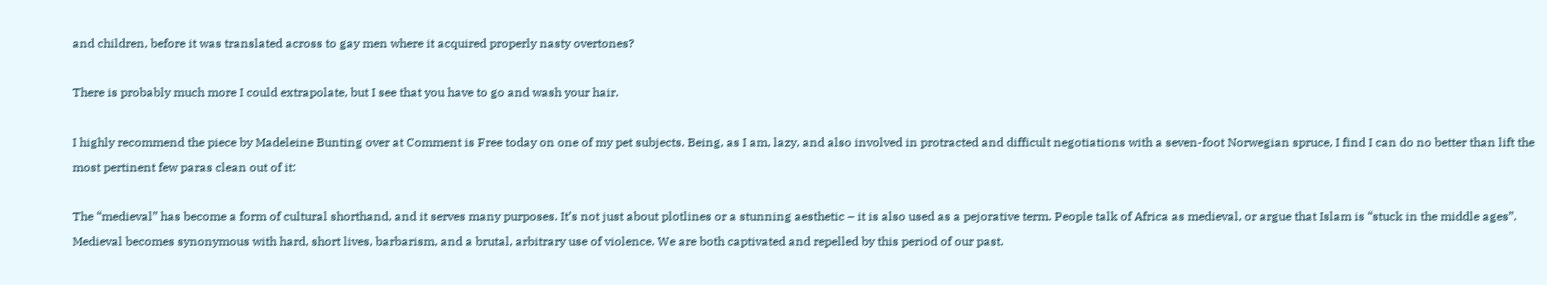and children, before it was translated across to gay men where it acquired properly nasty overtones?

There is probably much more I could extrapolate, but I see that you have to go and wash your hair.

I highly recommend the piece by Madeleine Bunting over at Comment is Free today on one of my pet subjects. Being, as I am, lazy, and also involved in protracted and difficult negotiations with a seven-foot Norwegian spruce, I find I can do no better than lift the most pertinent few paras clean out of it:

The “medieval” has become a form of cultural shorthand, and it serves many purposes. It’s not just about plotlines or a stunning aesthetic – it is also used as a pejorative term. People talk of Africa as medieval, or argue that Islam is “stuck in the middle ages”. Medieval becomes synonymous with hard, short lives, barbarism, and a brutal, arbitrary use of violence. We are both captivated and repelled by this period of our past.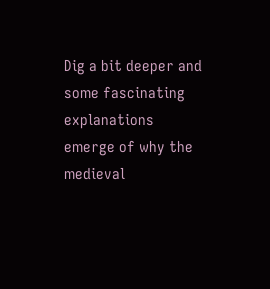Dig a bit deeper and some fascinating explanations emerge of why the medieval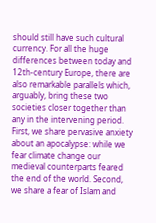should still have such cultural currency. For all the huge differences between today and 12th-century Europe, there are also remarkable parallels which, arguably, bring these two societies closer together than any in the intervening period. First, we share pervasive anxiety about an apocalypse: while we fear climate change our medieval counterparts feared the end of the world. Second, we share a fear of Islam and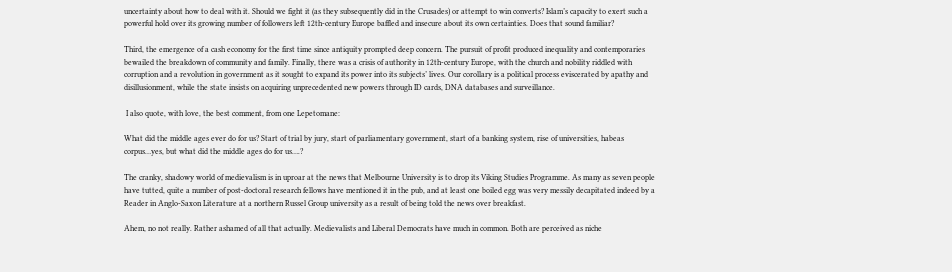uncertainty about how to deal with it. Should we fight it (as they subsequently did in the Crusades) or attempt to win converts? Islam’s capacity to exert such a powerful hold over its growing number of followers left 12th-century Europe baffled and insecure about its own certainties. Does that sound familiar?

Third, the emergence of a cash economy for the first time since antiquity prompted deep concern. The pursuit of profit produced inequality and contemporaries bewailed the breakdown of community and family. Finally, there was a crisis of authority in 12th-century Europe, with the church and nobility riddled with corruption and a revolution in government as it sought to expand its power into its subjects’ lives. Our corollary is a political process eviscerated by apathy and disillusionment, while the state insists on acquiring unprecedented new powers through ID cards, DNA databases and surveillance.

 I also quote, with love, the best comment, from one Lepetomane:

What did the middle ages ever do for us? Start of trial by jury, start of parliamentary government, start of a banking system, rise of universities, habeas corpus…yes, but what did the middle ages do for us….?

The cranky, shadowy world of medievalism is in uproar at the news that Melbourne University is to drop its Viking Studies Programme. As many as seven people have tutted, quite a number of post-doctoral research fellows have mentioned it in the pub, and at least one boiled egg was very messily decapitated indeed by a Reader in Anglo-Saxon Literature at a northern Russel Group university as a result of being told the news over breakfast.

Ahem, no not really. Rather ashamed of all that actually. Medievalists and Liberal Democrats have much in common. Both are perceived as niche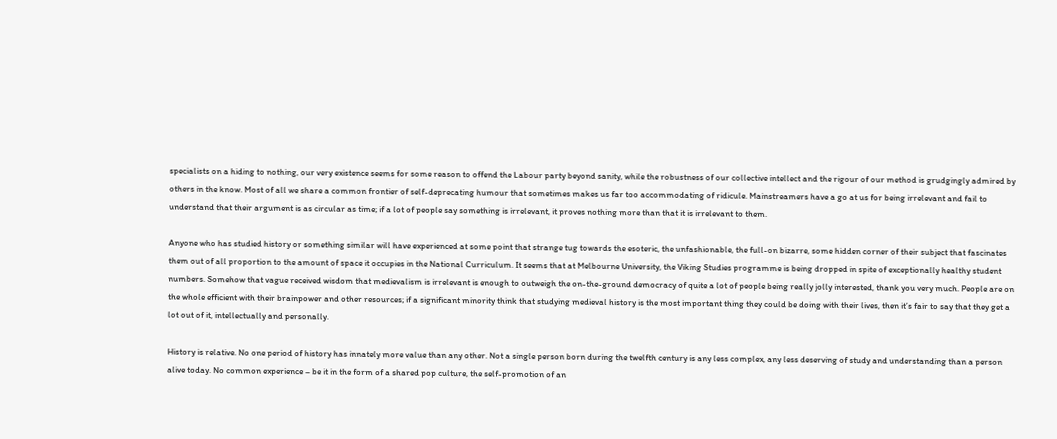specialists on a hiding to nothing, our very existence seems for some reason to offend the Labour party beyond sanity, while the robustness of our collective intellect and the rigour of our method is grudgingly admired by others in the know. Most of all we share a common frontier of self-deprecating humour that sometimes makes us far too accommodating of ridicule. Mainstreamers have a go at us for being irrelevant and fail to understand that their argument is as circular as time; if a lot of people say something is irrelevant, it proves nothing more than that it is irrelevant to them.

Anyone who has studied history or something similar will have experienced at some point that strange tug towards the esoteric, the unfashionable, the full-on bizarre, some hidden corner of their subject that fascinates them out of all proportion to the amount of space it occupies in the National Curriculum. It seems that at Melbourne University, the Viking Studies programme is being dropped in spite of exceptionally healthy student numbers. Somehow that vague received wisdom that medievalism is irrelevant is enough to outweigh the on-the-ground democracy of quite a lot of people being really jolly interested, thank you very much. People are on the whole efficient with their brainpower and other resources; if a significant minority think that studying medieval history is the most important thing they could be doing with their lives, then it’s fair to say that they get a lot out of it, intellectually and personally.

History is relative. No one period of history has innately more value than any other. Not a single person born during the twelfth century is any less complex, any less deserving of study and understanding than a person alive today. No common experience – be it in the form of a shared pop culture, the self-promotion of an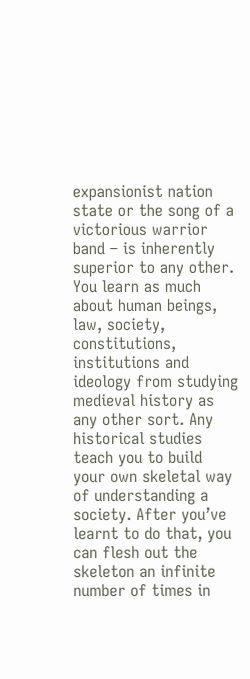expansionist nation state or the song of a victorious warrior band – is inherently superior to any other. You learn as much about human beings, law, society, constitutions, institutions and ideology from studying medieval history as any other sort. Any historical studies teach you to build your own skeletal way of understanding a society. After you’ve learnt to do that, you can flesh out the skeleton an infinite number of times in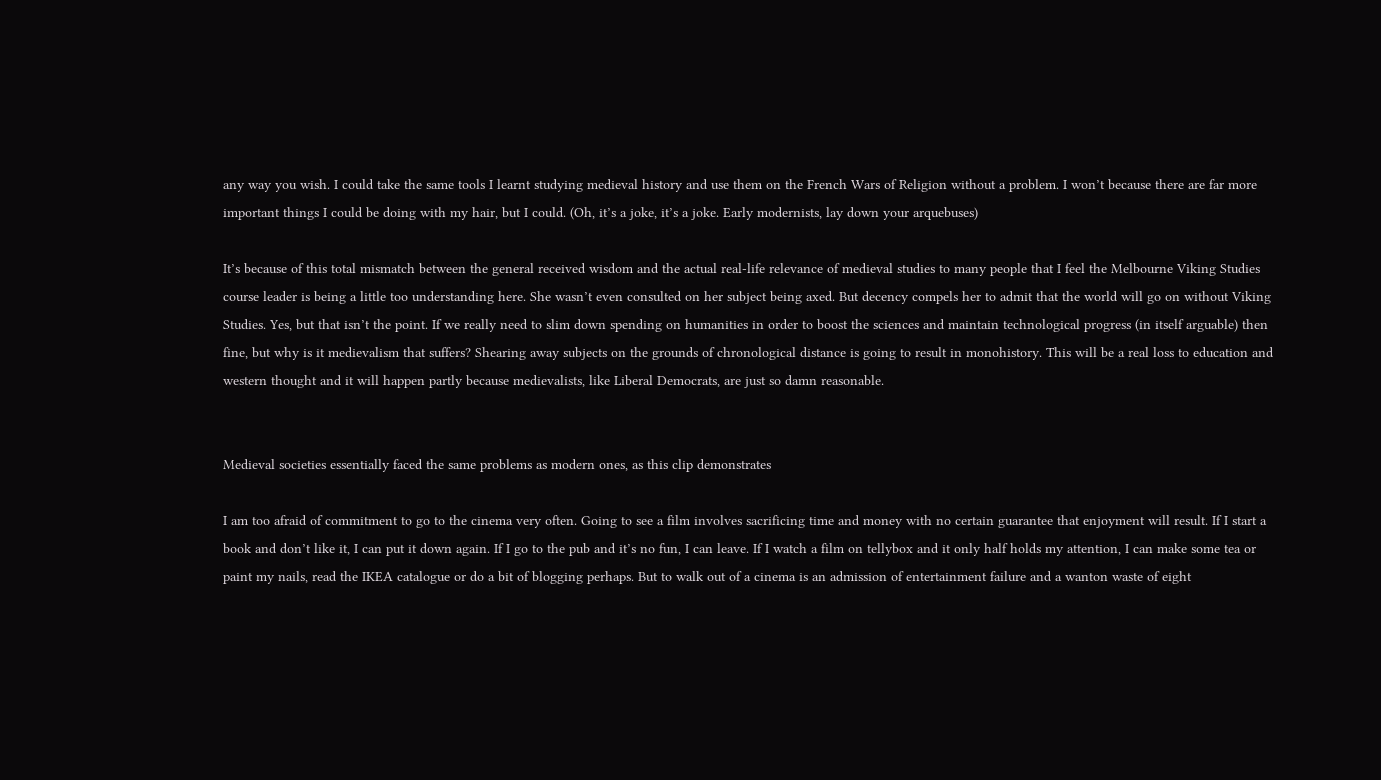any way you wish. I could take the same tools I learnt studying medieval history and use them on the French Wars of Religion without a problem. I won’t because there are far more important things I could be doing with my hair, but I could. (Oh, it’s a joke, it’s a joke. Early modernists, lay down your arquebuses)

It’s because of this total mismatch between the general received wisdom and the actual real-life relevance of medieval studies to many people that I feel the Melbourne Viking Studies course leader is being a little too understanding here. She wasn’t even consulted on her subject being axed. But decency compels her to admit that the world will go on without Viking Studies. Yes, but that isn’t the point. If we really need to slim down spending on humanities in order to boost the sciences and maintain technological progress (in itself arguable) then fine, but why is it medievalism that suffers? Shearing away subjects on the grounds of chronological distance is going to result in monohistory. This will be a real loss to education and western thought and it will happen partly because medievalists, like Liberal Democrats, are just so damn reasonable.


Medieval societies essentially faced the same problems as modern ones, as this clip demonstrates

I am too afraid of commitment to go to the cinema very often. Going to see a film involves sacrificing time and money with no certain guarantee that enjoyment will result. If I start a book and don’t like it, I can put it down again. If I go to the pub and it’s no fun, I can leave. If I watch a film on tellybox and it only half holds my attention, I can make some tea or paint my nails, read the IKEA catalogue or do a bit of blogging perhaps. But to walk out of a cinema is an admission of entertainment failure and a wanton waste of eight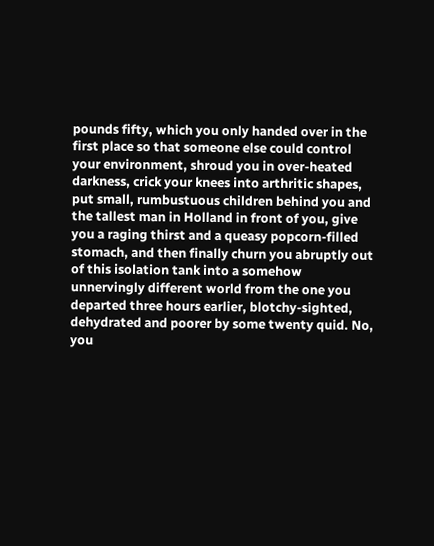pounds fifty, which you only handed over in the first place so that someone else could control your environment, shroud you in over-heated darkness, crick your knees into arthritic shapes, put small, rumbustuous children behind you and the tallest man in Holland in front of you, give you a raging thirst and a queasy popcorn-filled stomach, and then finally churn you abruptly out of this isolation tank into a somehow unnervingly different world from the one you departed three hours earlier, blotchy-sighted, dehydrated and poorer by some twenty quid. No, you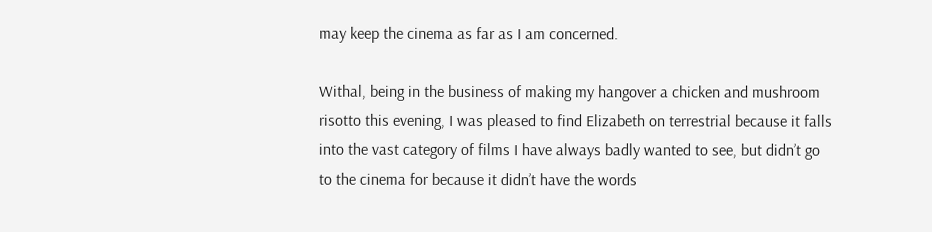may keep the cinema as far as I am concerned.

Withal, being in the business of making my hangover a chicken and mushroom risotto this evening, I was pleased to find Elizabeth on terrestrial because it falls into the vast category of films I have always badly wanted to see, but didn’t go to the cinema for because it didn’t have the words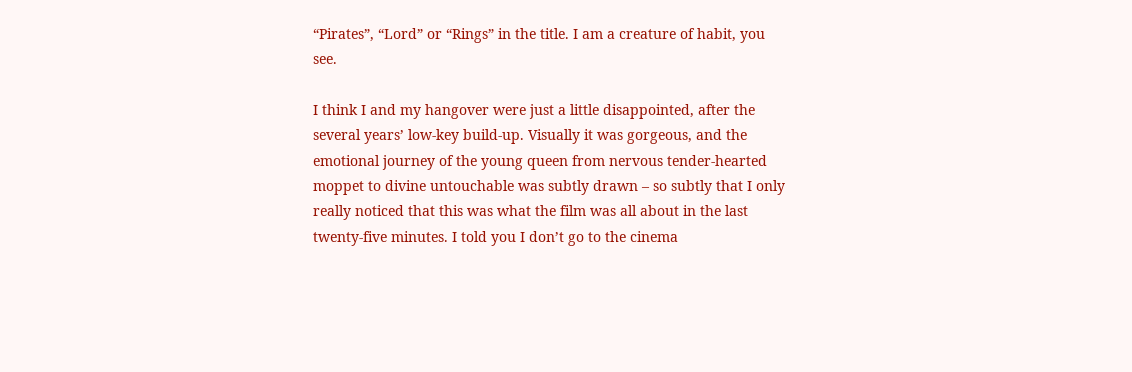“Pirates”, “Lord” or “Rings” in the title. I am a creature of habit, you see.

I think I and my hangover were just a little disappointed, after the several years’ low-key build-up. Visually it was gorgeous, and the emotional journey of the young queen from nervous tender-hearted moppet to divine untouchable was subtly drawn – so subtly that I only really noticed that this was what the film was all about in the last twenty-five minutes. I told you I don’t go to the cinema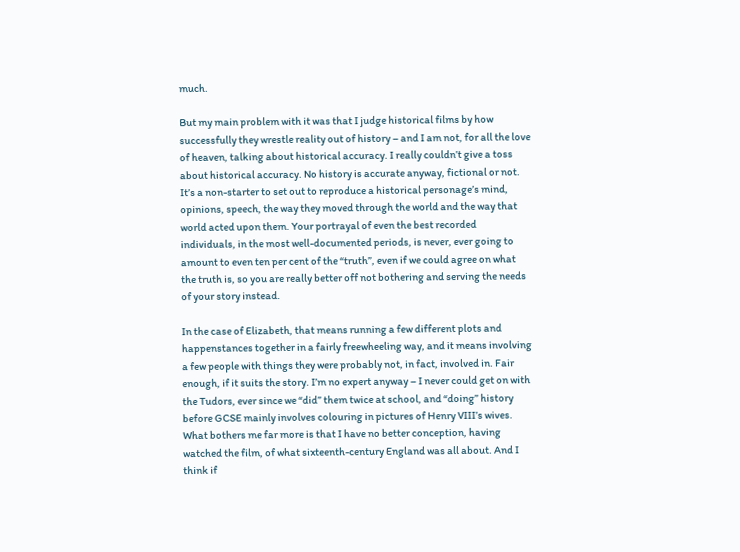much.

But my main problem with it was that I judge historical films by how successfully they wrestle reality out of history – and I am not, for all the love of heaven, talking about historical accuracy. I really couldn’t give a toss about historical accuracy. No history is accurate anyway, fictional or not. It’s a non-starter to set out to reproduce a historical personage’s mind, opinions, speech, the way they moved through the world and the way that world acted upon them. Your portrayal of even the best recorded individuals, in the most well-documented periods, is never, ever going to amount to even ten per cent of the “truth”, even if we could agree on what the truth is, so you are really better off not bothering and serving the needs of your story instead.

In the case of Elizabeth, that means running a few different plots and happenstances together in a fairly freewheeling way, and it means involving a few people with things they were probably not, in fact, involved in. Fair enough, if it suits the story. I’m no expert anyway – I never could get on with the Tudors, ever since we “did” them twice at school, and “doing” history before GCSE mainly involves colouring in pictures of Henry VIII’s wives. What bothers me far more is that I have no better conception, having watched the film, of what sixteenth-century England was all about. And I think if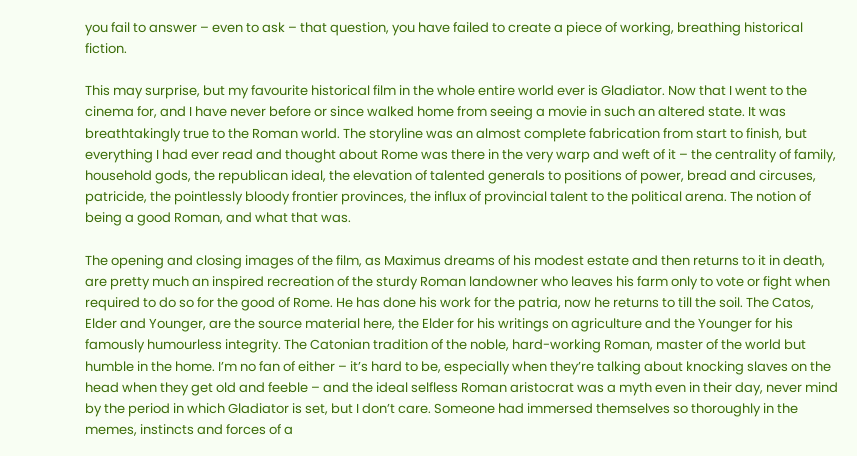you fail to answer – even to ask – that question, you have failed to create a piece of working, breathing historical fiction.

This may surprise, but my favourite historical film in the whole entire world ever is Gladiator. Now that I went to the cinema for, and I have never before or since walked home from seeing a movie in such an altered state. It was breathtakingly true to the Roman world. The storyline was an almost complete fabrication from start to finish, but everything I had ever read and thought about Rome was there in the very warp and weft of it – the centrality of family, household gods, the republican ideal, the elevation of talented generals to positions of power, bread and circuses, patricide, the pointlessly bloody frontier provinces, the influx of provincial talent to the political arena. The notion of being a good Roman, and what that was.

The opening and closing images of the film, as Maximus dreams of his modest estate and then returns to it in death, are pretty much an inspired recreation of the sturdy Roman landowner who leaves his farm only to vote or fight when required to do so for the good of Rome. He has done his work for the patria, now he returns to till the soil. The Catos, Elder and Younger, are the source material here, the Elder for his writings on agriculture and the Younger for his famously humourless integrity. The Catonian tradition of the noble, hard-working Roman, master of the world but humble in the home. I’m no fan of either – it’s hard to be, especially when they’re talking about knocking slaves on the head when they get old and feeble – and the ideal selfless Roman aristocrat was a myth even in their day, never mind by the period in which Gladiator is set, but I don’t care. Someone had immersed themselves so thoroughly in the memes, instincts and forces of a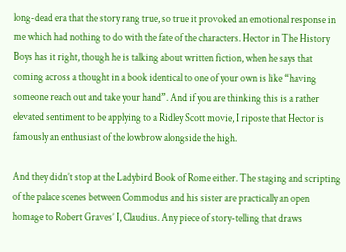long-dead era that the story rang true, so true it provoked an emotional response in me which had nothing to do with the fate of the characters. Hector in The History Boys has it right, though he is talking about written fiction, when he says that coming across a thought in a book identical to one of your own is like “having someone reach out and take your hand”. And if you are thinking this is a rather elevated sentiment to be applying to a Ridley Scott movie, I riposte that Hector is famously an enthusiast of the lowbrow alongside the high.

And they didn’t stop at the Ladybird Book of Rome either. The staging and scripting of the palace scenes between Commodus and his sister are practically an open homage to Robert Graves’ I, Claudius. Any piece of story-telling that draws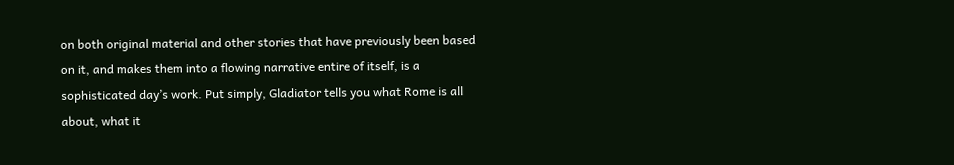on both original material and other stories that have previously been based on it, and makes them into a flowing narrative entire of itself, is a sophisticated day’s work. Put simply, Gladiator tells you what Rome is all about, what it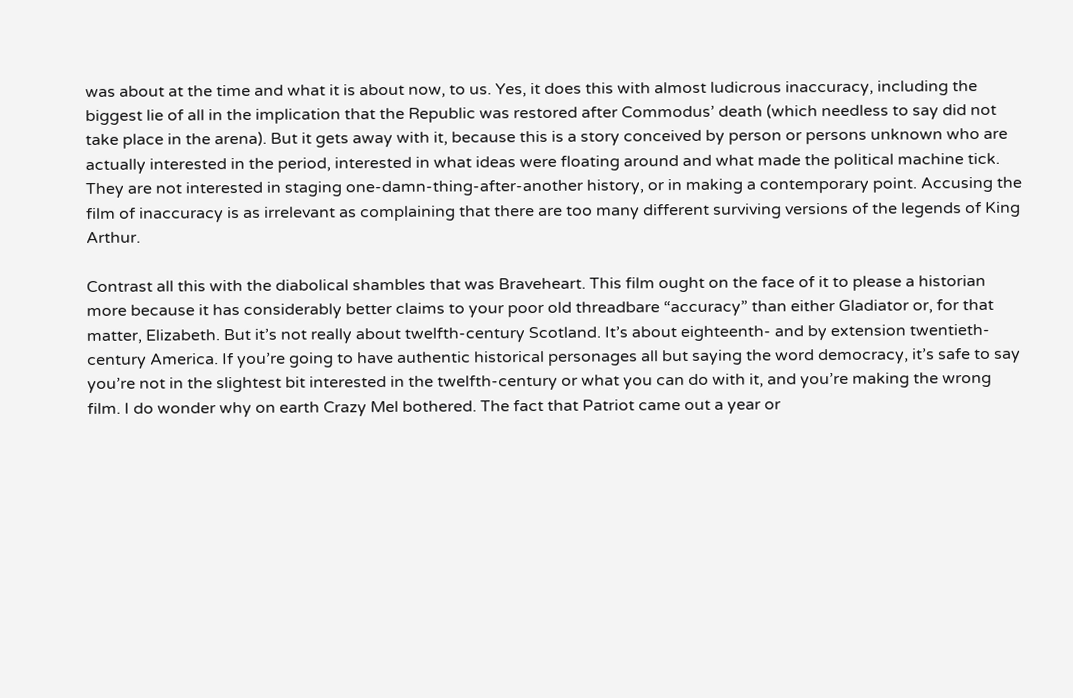was about at the time and what it is about now, to us. Yes, it does this with almost ludicrous inaccuracy, including the biggest lie of all in the implication that the Republic was restored after Commodus’ death (which needless to say did not take place in the arena). But it gets away with it, because this is a story conceived by person or persons unknown who are actually interested in the period, interested in what ideas were floating around and what made the political machine tick. They are not interested in staging one-damn-thing-after-another history, or in making a contemporary point. Accusing the film of inaccuracy is as irrelevant as complaining that there are too many different surviving versions of the legends of King Arthur.

Contrast all this with the diabolical shambles that was Braveheart. This film ought on the face of it to please a historian more because it has considerably better claims to your poor old threadbare “accuracy” than either Gladiator or, for that matter, Elizabeth. But it’s not really about twelfth-century Scotland. It’s about eighteenth- and by extension twentieth-century America. If you’re going to have authentic historical personages all but saying the word democracy, it’s safe to say you’re not in the slightest bit interested in the twelfth-century or what you can do with it, and you’re making the wrong film. I do wonder why on earth Crazy Mel bothered. The fact that Patriot came out a year or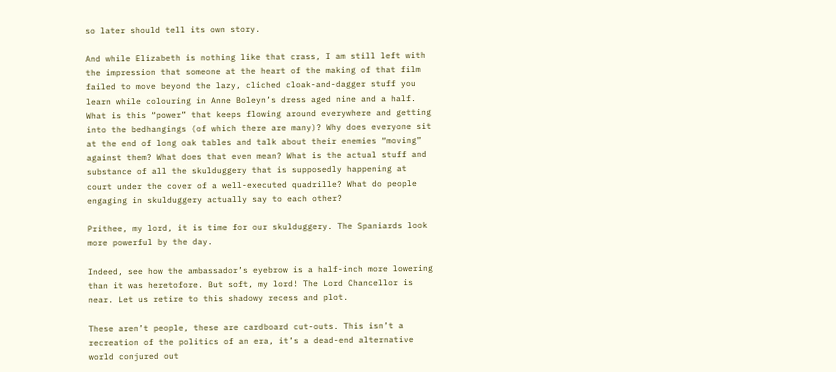so later should tell its own story.

And while Elizabeth is nothing like that crass, I am still left with the impression that someone at the heart of the making of that film failed to move beyond the lazy, cliched cloak-and-dagger stuff you learn while colouring in Anne Boleyn’s dress aged nine and a half. What is this “power” that keeps flowing around everywhere and getting into the bedhangings (of which there are many)? Why does everyone sit at the end of long oak tables and talk about their enemies “moving” against them? What does that even mean? What is the actual stuff and substance of all the skulduggery that is supposedly happening at court under the cover of a well-executed quadrille? What do people engaging in skulduggery actually say to each other?

Prithee, my lord, it is time for our skulduggery. The Spaniards look more powerful by the day.

Indeed, see how the ambassador’s eyebrow is a half-inch more lowering than it was heretofore. But soft, my lord! The Lord Chancellor is near. Let us retire to this shadowy recess and plot.

These aren’t people, these are cardboard cut-outs. This isn’t a recreation of the politics of an era, it’s a dead-end alternative world conjured out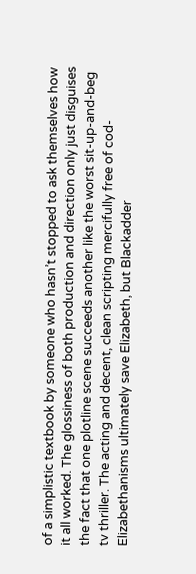of a simplistic textbook by someone who hasn’t stopped to ask themselves how it all worked. The glossiness of both production and direction only just disguises the fact that one plotline scene succeeds another like the worst sit-up-and-beg tv thriller. The acting and decent, clean scripting mercifully free of cod-Elizabethanisms ultimately save Elizabeth, but Blackadder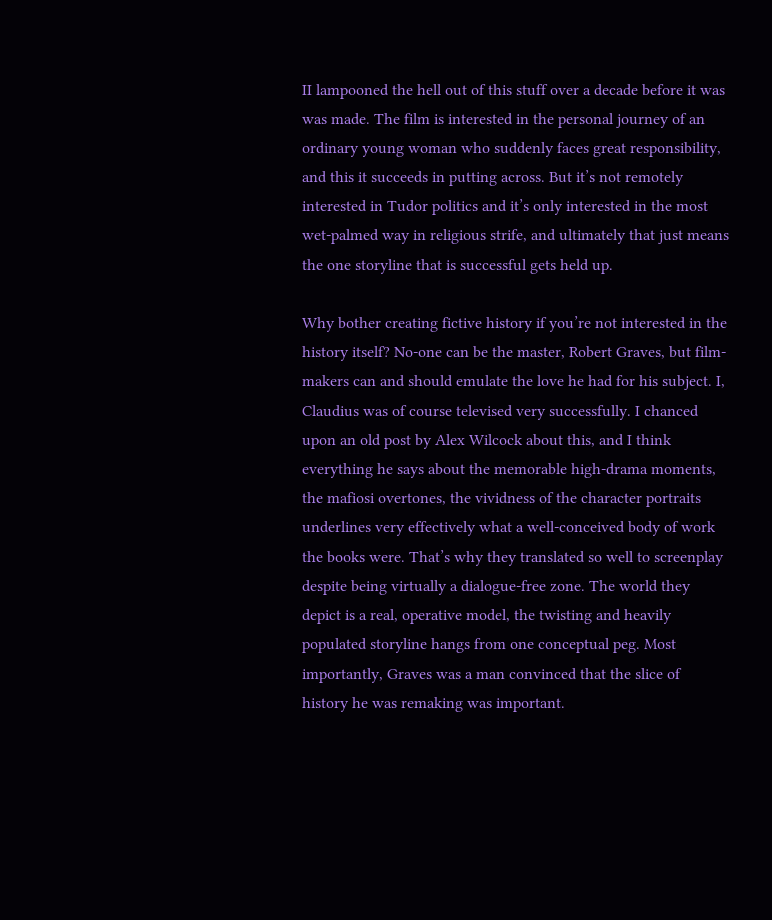II lampooned the hell out of this stuff over a decade before it was was made. The film is interested in the personal journey of an ordinary young woman who suddenly faces great responsibility, and this it succeeds in putting across. But it’s not remotely interested in Tudor politics and it’s only interested in the most wet-palmed way in religious strife, and ultimately that just means the one storyline that is successful gets held up.

Why bother creating fictive history if you’re not interested in the history itself? No-one can be the master, Robert Graves, but film-makers can and should emulate the love he had for his subject. I, Claudius was of course televised very successfully. I chanced upon an old post by Alex Wilcock about this, and I think everything he says about the memorable high-drama moments, the mafiosi overtones, the vividness of the character portraits underlines very effectively what a well-conceived body of work the books were. That’s why they translated so well to screenplay despite being virtually a dialogue-free zone. The world they depict is a real, operative model, the twisting and heavily populated storyline hangs from one conceptual peg. Most importantly, Graves was a man convinced that the slice of history he was remaking was important.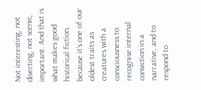Not interesting, not diverting, not scenic, important. And that is what makes good historical fiction, because it’s one of our oldest traits as creatures with a consciousness to recognise internal conviction in a narrative, and to respond to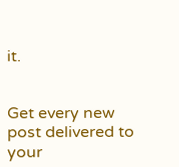it.


Get every new post delivered to your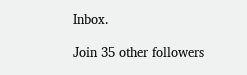Inbox.

Join 35 other followers